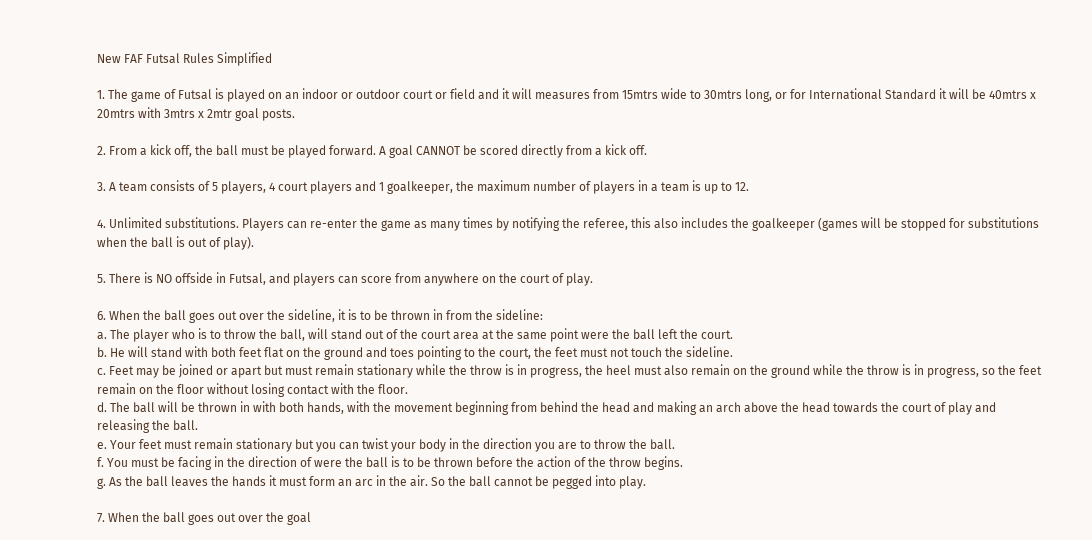New FAF Futsal Rules Simplified

1. The game of Futsal is played on an indoor or outdoor court or field and it will measures from 15mtrs wide to 30mtrs long, or for International Standard it will be 40mtrs x 20mtrs with 3mtrs x 2mtr goal posts.

2. From a kick off, the ball must be played forward. A goal CANNOT be scored directly from a kick off.

3. A team consists of 5 players, 4 court players and 1 goalkeeper, the maximum number of players in a team is up to 12.

4. Unlimited substitutions. Players can re-enter the game as many times by notifying the referee, this also includes the goalkeeper (games will be stopped for substitutions when the ball is out of play).

5. There is NO offside in Futsal, and players can score from anywhere on the court of play.

6. When the ball goes out over the sideline, it is to be thrown in from the sideline:
a. The player who is to throw the ball, will stand out of the court area at the same point were the ball left the court.
b. He will stand with both feet flat on the ground and toes pointing to the court, the feet must not touch the sideline.
c. Feet may be joined or apart but must remain stationary while the throw is in progress, the heel must also remain on the ground while the throw is in progress, so the feet remain on the floor without losing contact with the floor.
d. The ball will be thrown in with both hands, with the movement beginning from behind the head and making an arch above the head towards the court of play and releasing the ball.
e. Your feet must remain stationary but you can twist your body in the direction you are to throw the ball.
f. You must be facing in the direction of were the ball is to be thrown before the action of the throw begins.
g. As the ball leaves the hands it must form an arc in the air. So the ball cannot be pegged into play.

7. When the ball goes out over the goal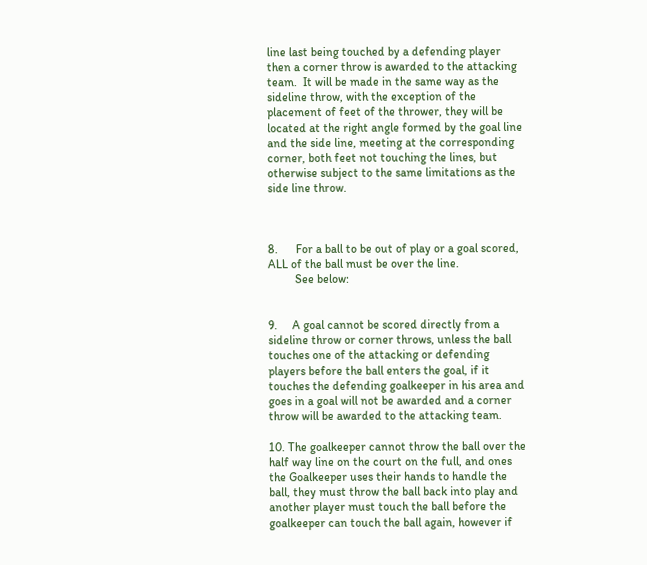line last being touched by a defending player then a corner throw is awarded to the attacking team.  It will be made in the same way as the sideline throw, with the exception of the placement of feet of the thrower, they will be located at the right angle formed by the goal line and the side line, meeting at the corresponding corner, both feet not touching the lines, but otherwise subject to the same limitations as the side line throw.



8.      For a ball to be out of play or a goal scored, ALL of the ball must be over the line.
         See below:


9.     A goal cannot be scored directly from a sideline throw or corner throws, unless the ball touches one of the attacking or defending players before the ball enters the goal, if it touches the defending goalkeeper in his area and goes in a goal will not be awarded and a corner throw will be awarded to the attacking team.

10. The goalkeeper cannot throw the ball over the half way line on the court on the full, and ones the Goalkeeper uses their hands to handle the ball, they must throw the ball back into play and another player must touch the ball before the goalkeeper can touch the ball again, however if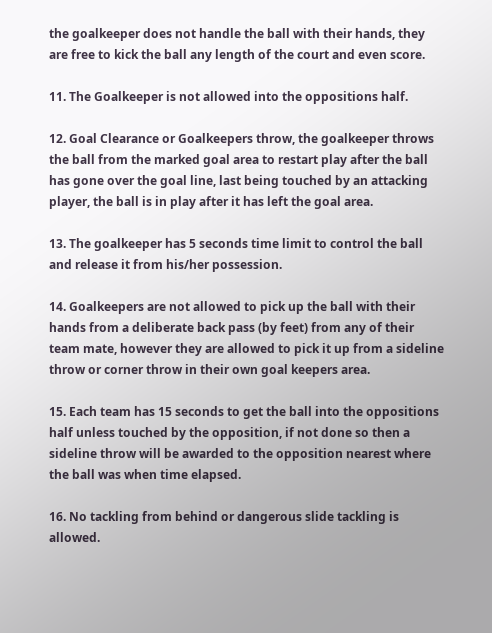the goalkeeper does not handle the ball with their hands, they are free to kick the ball any length of the court and even score.

11. The Goalkeeper is not allowed into the oppositions half.

12. Goal Clearance or Goalkeepers throw, the goalkeeper throws the ball from the marked goal area to restart play after the ball has gone over the goal line, last being touched by an attacking player, the ball is in play after it has left the goal area.

13. The goalkeeper has 5 seconds time limit to control the ball and release it from his/her possession.

14. Goalkeepers are not allowed to pick up the ball with their hands from a deliberate back pass (by feet) from any of their team mate, however they are allowed to pick it up from a sideline throw or corner throw in their own goal keepers area.

15. Each team has 15 seconds to get the ball into the oppositions half unless touched by the opposition, if not done so then a sideline throw will be awarded to the opposition nearest where the ball was when time elapsed.

16. No tackling from behind or dangerous slide tackling is allowed.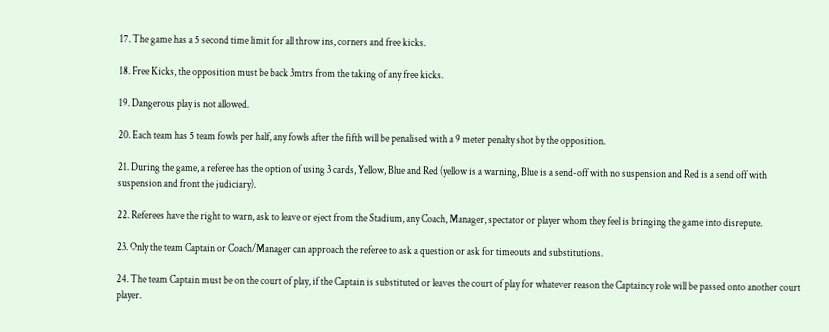17. The game has a 5 second time limit for all throw ins, corners and free kicks.

18. Free Kicks, the opposition must be back 3mtrs from the taking of any free kicks.

19. Dangerous play is not allowed.

20. Each team has 5 team fowls per half, any fowls after the fifth will be penalised with a 9 meter penalty shot by the opposition.

21. During the game, a referee has the option of using 3 cards, Yellow, Blue and Red (yellow is a warning, Blue is a send-off with no suspension and Red is a send off with suspension and front the judiciary).

22. Referees have the right to warn, ask to leave or eject from the Stadium, any Coach, Manager, spectator or player whom they feel is bringing the game into disrepute.

23. Only the team Captain or Coach/Manager can approach the referee to ask a question or ask for timeouts and substitutions.

24. The team Captain must be on the court of play, if the Captain is substituted or leaves the court of play for whatever reason the Captaincy role will be passed onto another court player.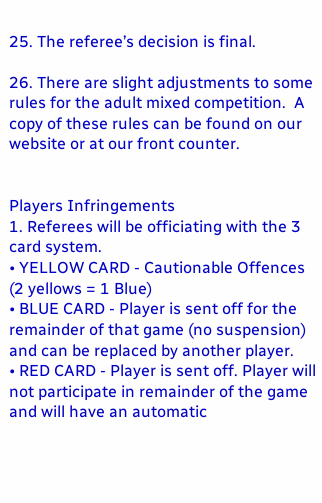25. The referee’s decision is final.

26. There are slight adjustments to some rules for the adult mixed competition.  A copy of these rules can be found on our website or at our front counter.


Players Infringements
1. Referees will be officiating with the 3 card system.
• YELLOW CARD - Cautionable Offences (2 yellows = 1 Blue)
• BLUE CARD - Player is sent off for the remainder of that game (no suspension) and can be replaced by another player.
• RED CARD - Player is sent off. Player will not participate in remainder of the game and will have an automatic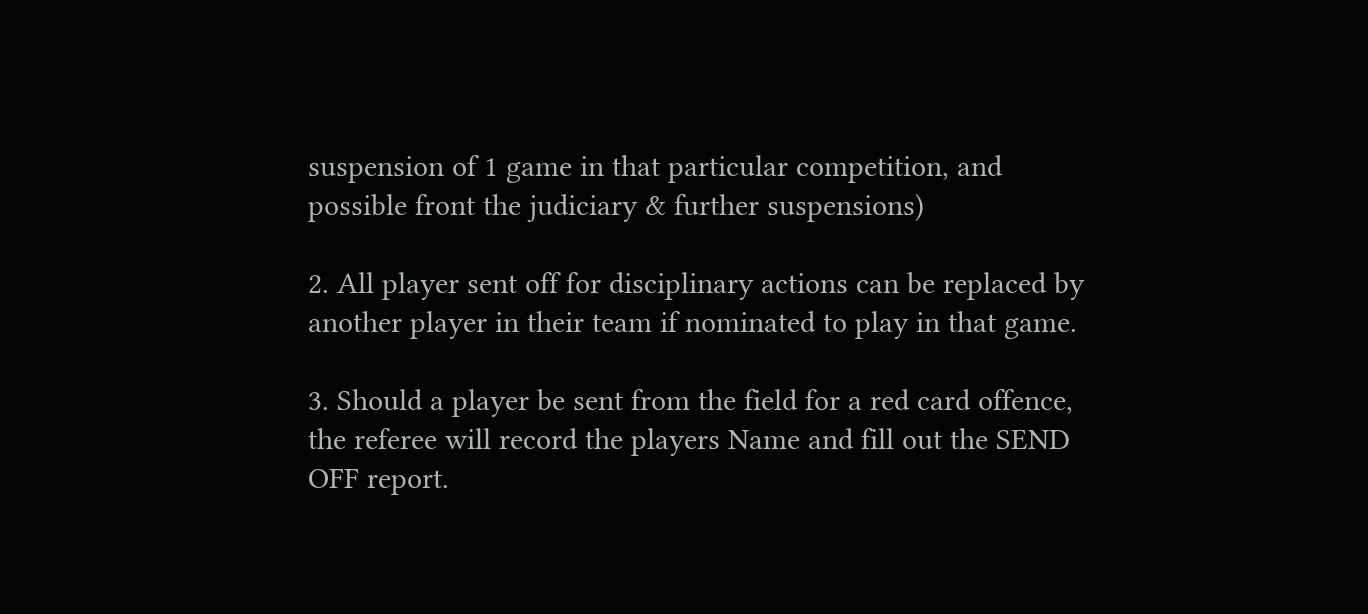suspension of 1 game in that particular competition, and possible front the judiciary & further suspensions)

2. All player sent off for disciplinary actions can be replaced by another player in their team if nominated to play in that game.

3. Should a player be sent from the field for a red card offence, the referee will record the players Name and fill out the SEND OFF report.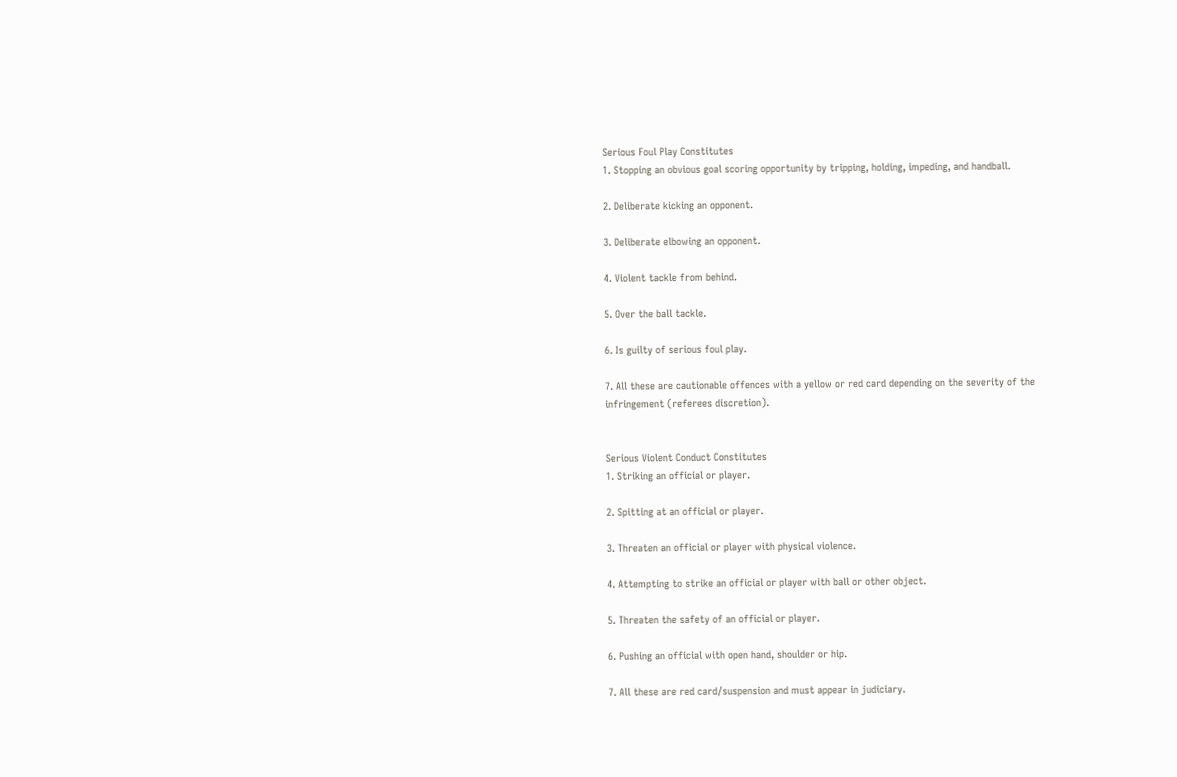Serious Foul Play Constitutes
1. Stopping an obvious goal scoring opportunity by tripping, holding, impeding, and handball.

2. Deliberate kicking an opponent.

3. Deliberate elbowing an opponent.

4. Violent tackle from behind.

5. Over the ball tackle.

6. Is guilty of serious foul play.

7. All these are cautionable offences with a yellow or red card depending on the severity of the infringement (referees discretion).


Serious Violent Conduct Constitutes
1. Striking an official or player.

2. Spitting at an official or player.

3. Threaten an official or player with physical violence.

4. Attempting to strike an official or player with ball or other object.

5. Threaten the safety of an official or player.

6. Pushing an official with open hand, shoulder or hip.

7. All these are red card/suspension and must appear in judiciary.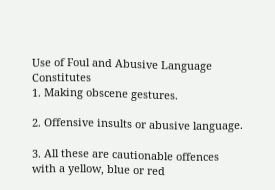Use of Foul and Abusive Language Constitutes
1. Making obscene gestures.

2. Offensive insults or abusive language.

3. All these are cautionable offences with a yellow, blue or red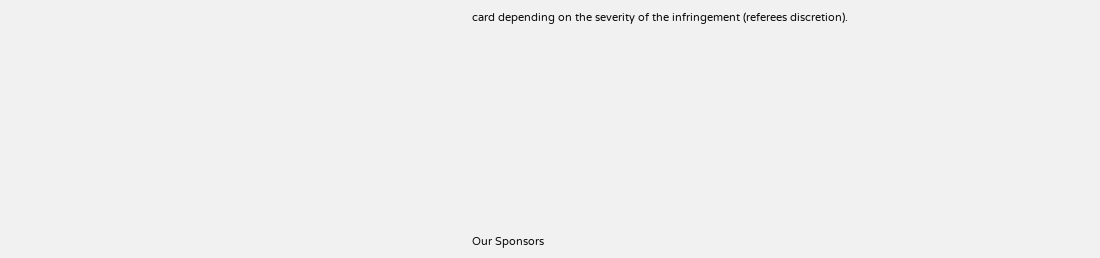card depending on the severity of the infringement (referees discretion).












Our Sponsors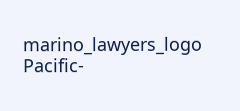marino_lawyers_logo Pacific-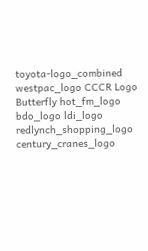toyota-logo_combined westpac_logo CCCR Logo Butterfly hot_fm_logo bdo_logo ldi_logo redlynch_shopping_logo century_cranes_logo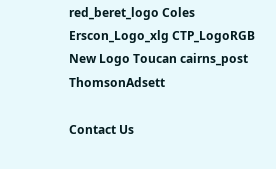red_beret_logo Coles Erscon_Logo_xlg CTP_LogoRGB New Logo Toucan cairns_post ThomsonAdsett

Contact Us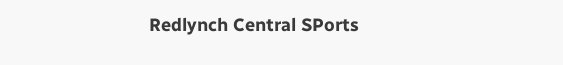Redlynch Central SPorts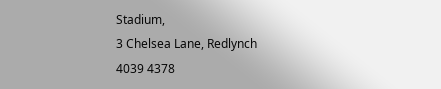Stadium,
3 Chelsea Lane, Redlynch
4039 4378